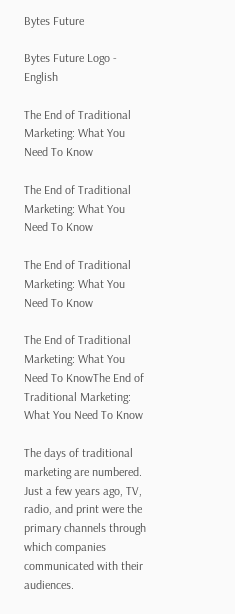Bytes Future

Bytes Future Logo - English

The End of Traditional Marketing: What You Need To Know

The End of Traditional Marketing: What You Need To Know

The End of Traditional Marketing: What You Need To Know

The End of Traditional Marketing: What You Need To KnowThe End of Traditional Marketing: What You Need To Know

The days of traditional marketing are numbered. Just a few years ago, TV, radio, and print were the primary channels through which companies communicated with their audiences.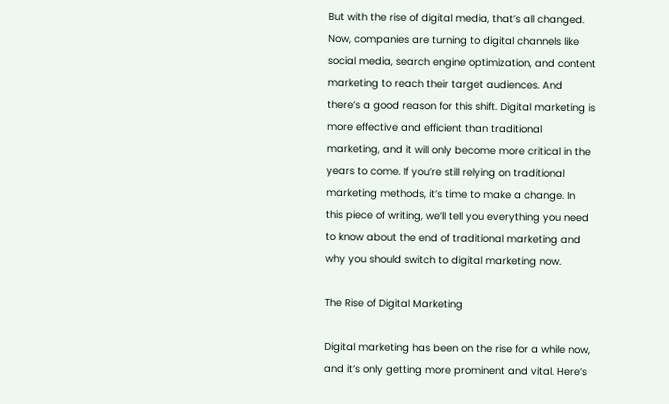But with the rise of digital media, that’s all changed. Now, companies are turning to digital channels like social media, search engine optimization, and content marketing to reach their target audiences. And there’s a good reason for this shift. Digital marketing is more effective and efficient than traditional marketing, and it will only become more critical in the years to come. If you’re still relying on traditional marketing methods, it’s time to make a change. In this piece of writing, we’ll tell you everything you need to know about the end of traditional marketing and why you should switch to digital marketing now.

The Rise of Digital Marketing

Digital marketing has been on the rise for a while now, and it’s only getting more prominent and vital. Here’s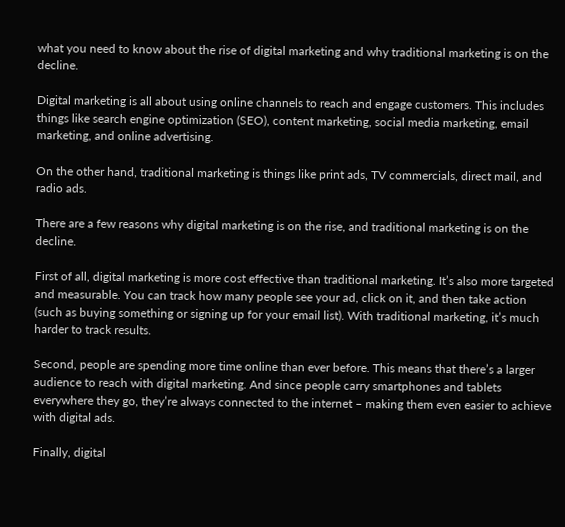what you need to know about the rise of digital marketing and why traditional marketing is on the decline.

Digital marketing is all about using online channels to reach and engage customers. This includes things like search engine optimization (SEO), content marketing, social media marketing, email marketing, and online advertising.

On the other hand, traditional marketing is things like print ads, TV commercials, direct mail, and radio ads.

There are a few reasons why digital marketing is on the rise, and traditional marketing is on the decline.

First of all, digital marketing is more cost effective than traditional marketing. It’s also more targeted and measurable. You can track how many people see your ad, click on it, and then take action (such as buying something or signing up for your email list). With traditional marketing, it’s much harder to track results.

Second, people are spending more time online than ever before. This means that there’s a larger audience to reach with digital marketing. And since people carry smartphones and tablets everywhere they go, they’re always connected to the internet – making them even easier to achieve with digital ads.

Finally, digital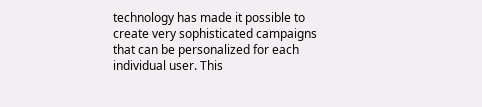technology has made it possible to create very sophisticated campaigns that can be personalized for each individual user. This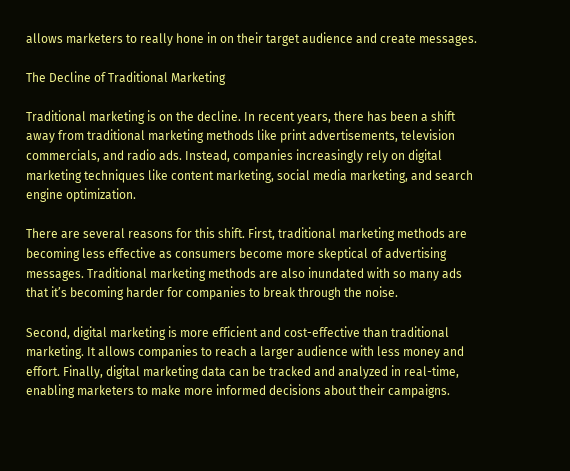allows marketers to really hone in on their target audience and create messages.

The Decline of Traditional Marketing

Traditional marketing is on the decline. In recent years, there has been a shift away from traditional marketing methods like print advertisements, television commercials, and radio ads. Instead, companies increasingly rely on digital marketing techniques like content marketing, social media marketing, and search engine optimization.

There are several reasons for this shift. First, traditional marketing methods are becoming less effective as consumers become more skeptical of advertising messages. Traditional marketing methods are also inundated with so many ads that it’s becoming harder for companies to break through the noise.

Second, digital marketing is more efficient and cost-effective than traditional marketing. It allows companies to reach a larger audience with less money and effort. Finally, digital marketing data can be tracked and analyzed in real-time, enabling marketers to make more informed decisions about their campaigns.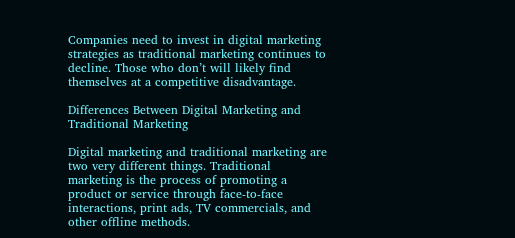Companies need to invest in digital marketing strategies as traditional marketing continues to decline. Those who don’t will likely find themselves at a competitive disadvantage.

Differences Between Digital Marketing and Traditional Marketing

Digital marketing and traditional marketing are two very different things. Traditional marketing is the process of promoting a product or service through face-to-face interactions, print ads, TV commercials, and other offline methods.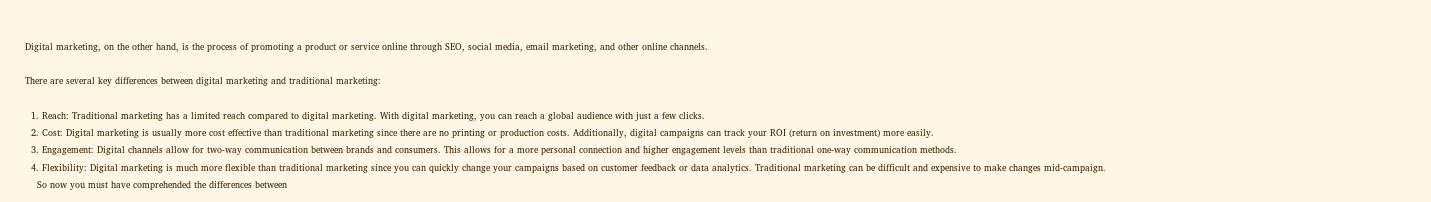Digital marketing, on the other hand, is the process of promoting a product or service online through SEO, social media, email marketing, and other online channels.

There are several key differences between digital marketing and traditional marketing:

  1. Reach: Traditional marketing has a limited reach compared to digital marketing. With digital marketing, you can reach a global audience with just a few clicks.
  2. Cost: Digital marketing is usually more cost effective than traditional marketing since there are no printing or production costs. Additionally, digital campaigns can track your ROI (return on investment) more easily.
  3. Engagement: Digital channels allow for two-way communication between brands and consumers. This allows for a more personal connection and higher engagement levels than traditional one-way communication methods.
  4. Flexibility: Digital marketing is much more flexible than traditional marketing since you can quickly change your campaigns based on customer feedback or data analytics. Traditional marketing can be difficult and expensive to make changes mid-campaign.
    So now you must have comprehended the differences between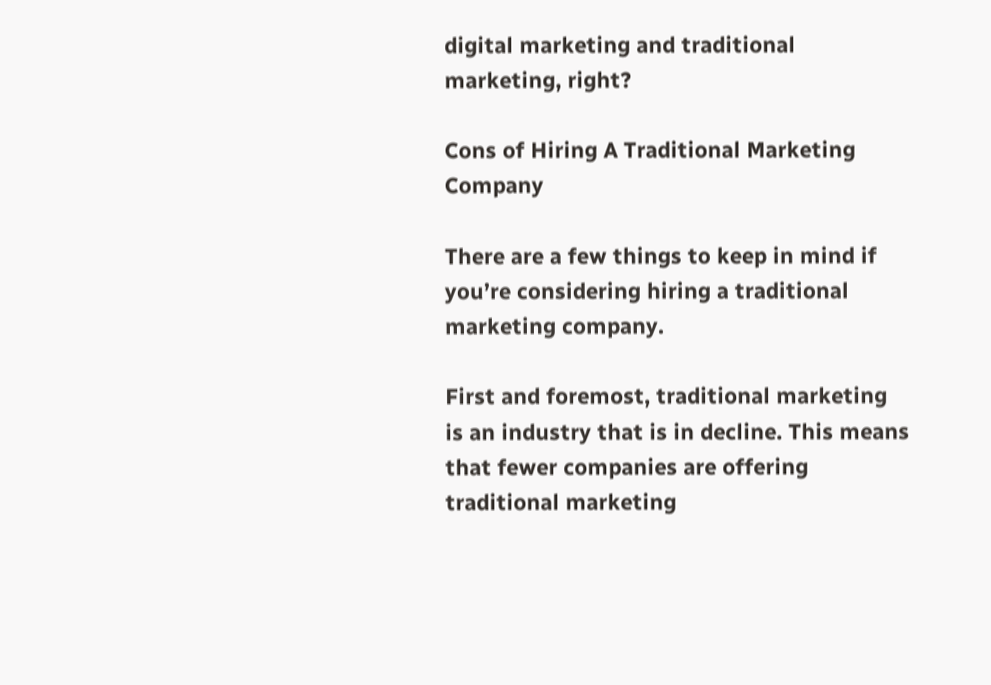digital marketing and traditional marketing, right?

Cons of Hiring A Traditional Marketing Company

There are a few things to keep in mind if you’re considering hiring a traditional marketing company.

First and foremost, traditional marketing is an industry that is in decline. This means that fewer companies are offering traditional marketing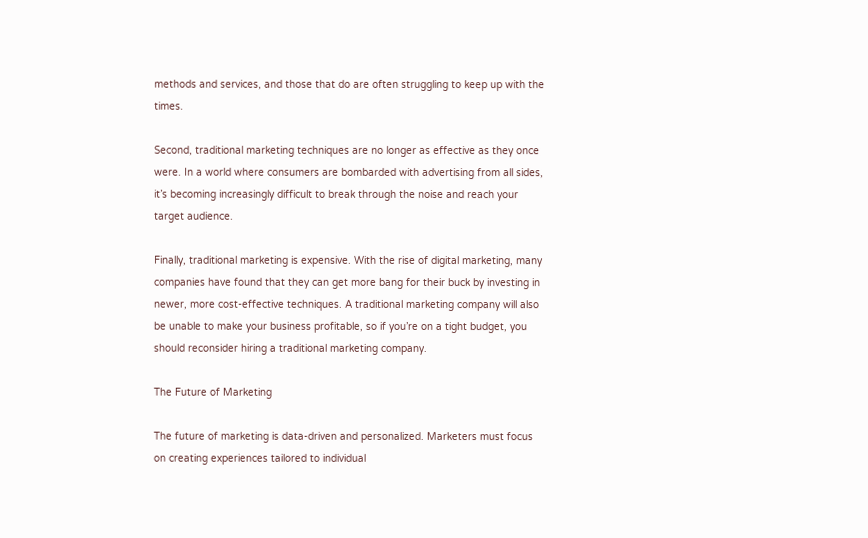methods and services, and those that do are often struggling to keep up with the times.

Second, traditional marketing techniques are no longer as effective as they once were. In a world where consumers are bombarded with advertising from all sides, it’s becoming increasingly difficult to break through the noise and reach your target audience.

Finally, traditional marketing is expensive. With the rise of digital marketing, many companies have found that they can get more bang for their buck by investing in newer, more cost-effective techniques. A traditional marketing company will also be unable to make your business profitable, so if you’re on a tight budget, you should reconsider hiring a traditional marketing company.

The Future of Marketing

The future of marketing is data-driven and personalized. Marketers must focus on creating experiences tailored to individual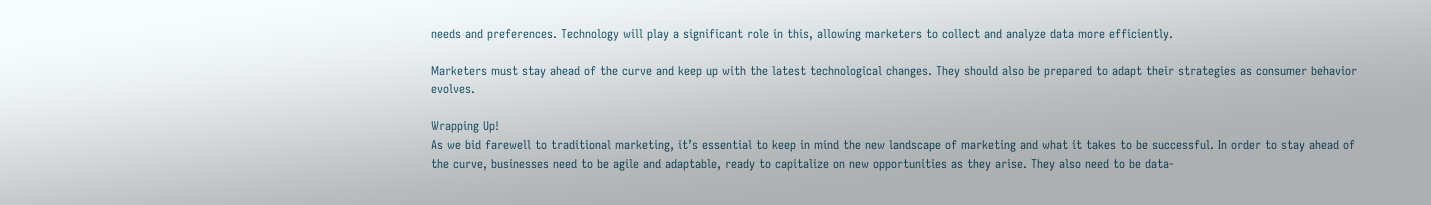needs and preferences. Technology will play a significant role in this, allowing marketers to collect and analyze data more efficiently.

Marketers must stay ahead of the curve and keep up with the latest technological changes. They should also be prepared to adapt their strategies as consumer behavior evolves.

Wrapping Up!
As we bid farewell to traditional marketing, it’s essential to keep in mind the new landscape of marketing and what it takes to be successful. In order to stay ahead of the curve, businesses need to be agile and adaptable, ready to capitalize on new opportunities as they arise. They also need to be data-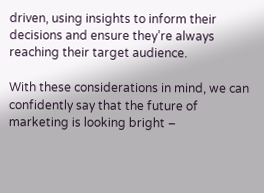driven, using insights to inform their decisions and ensure they’re always reaching their target audience.

With these considerations in mind, we can confidently say that the future of marketing is looking bright –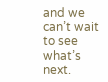and we can’t wait to see what’s next.